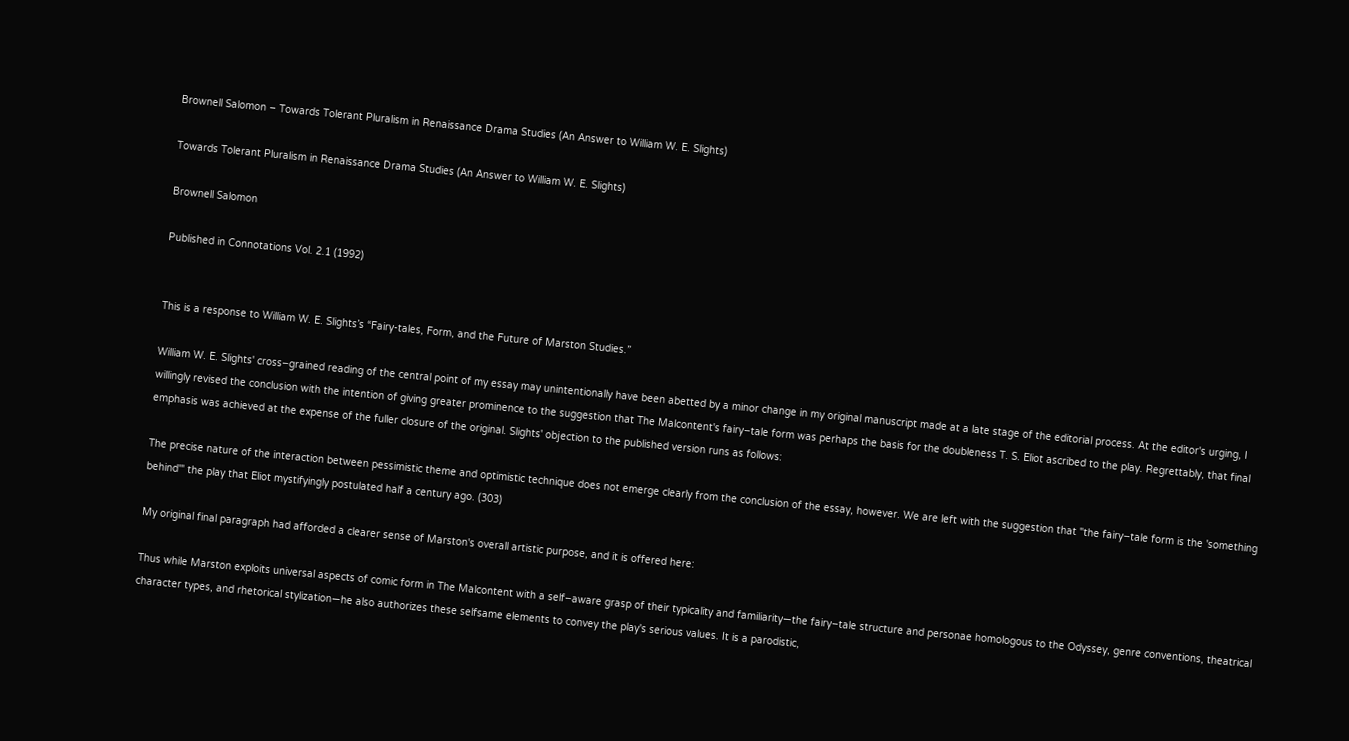Brownell Salomon – Towards Tolerant Pluralism in Renaissance Drama Studies (An Answer to William W. E. Slights)

Towards Tolerant Pluralism in Renaissance Drama Studies (An Answer to William W. E. Slights)

Brownell Salomon

Published in Connotations Vol. 2.1 (1992)


This is a response to William W. E. Slights’s “Fairy-tales, Form, and the Future of Marston Studies.”

William W. E. Slights' cross−grained reading of the central point of my essay may unintentionally have been abetted by a minor change in my original manuscript made at a late stage of the editorial process. At the editor's urging, I willingly revised the conclusion with the intention of giving greater prominence to the suggestion that The Malcontent's fairy−tale form was perhaps the basis for the doubleness T. S. Eliot ascribed to the play. Regrettably, that final emphasis was achieved at the expense of the fuller closure of the original. Slights' objection to the published version runs as follows:

The precise nature of the interaction between pessimistic theme and optimistic technique does not emerge clearly from the conclusion of the essay, however. We are left with the suggestion that "the fairy−tale form is the 'something behind'" the play that Eliot mystifyingly postulated half a century ago. (303)

My original final paragraph had afforded a clearer sense of Marston's overall artistic purpose, and it is offered here:

Thus while Marston exploits universal aspects of comic form in The Malcontent with a self−aware grasp of their typicality and familiarity—the fairy−tale structure and personae homologous to the Odyssey, genre conventions, theatrical character types, and rhetorical stylization—he also authorizes these selfsame elements to convey the play's serious values. It is a parodistic,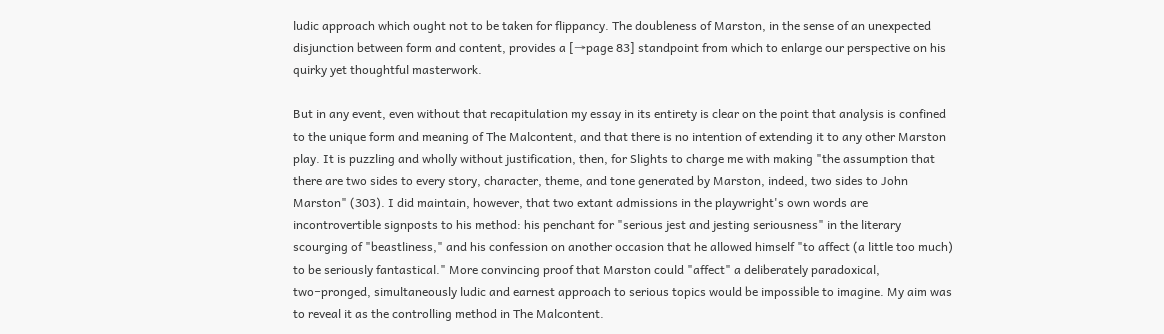ludic approach which ought not to be taken for flippancy. The doubleness of Marston, in the sense of an unexpected disjunction between form and content, provides a [→page 83] standpoint from which to enlarge our perspective on his quirky yet thoughtful masterwork.

But in any event, even without that recapitulation my essay in its entirety is clear on the point that analysis is confined to the unique form and meaning of The Malcontent, and that there is no intention of extending it to any other Marston play. It is puzzling and wholly without justification, then, for Slights to charge me with making "the assumption that there are two sides to every story, character, theme, and tone generated by Marston, indeed, two sides to John Marston" (303). I did maintain, however, that two extant admissions in the playwright's own words are incontrovertible signposts to his method: his penchant for "serious jest and jesting seriousness" in the literary scourging of "beastliness," and his confession on another occasion that he allowed himself "to affect (a little too much) to be seriously fantastical." More convincing proof that Marston could "affect" a deliberately paradoxical, two−pronged, simultaneously ludic and earnest approach to serious topics would be impossible to imagine. My aim was to reveal it as the controlling method in The Malcontent.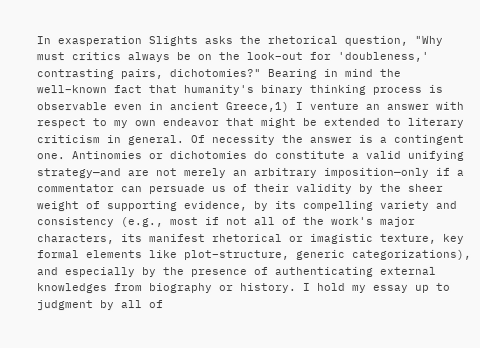In exasperation Slights asks the rhetorical question, "Why must critics always be on the look−out for 'doubleness,' contrasting pairs, dichotomies?" Bearing in mind the well−known fact that humanity's binary thinking process is observable even in ancient Greece,1) I venture an answer with respect to my own endeavor that might be extended to literary criticism in general. Of necessity the answer is a contingent one. Antinomies or dichotomies do constitute a valid unifying strategy—and are not merely an arbitrary imposition—only if a commentator can persuade us of their validity by the sheer weight of supporting evidence, by its compelling variety and consistency (e.g., most if not all of the work's major characters, its manifest rhetorical or imagistic texture, key formal elements like plot−structure, generic categorizations), and especially by the presence of authenticating external knowledges from biography or history. I hold my essay up to judgment by all of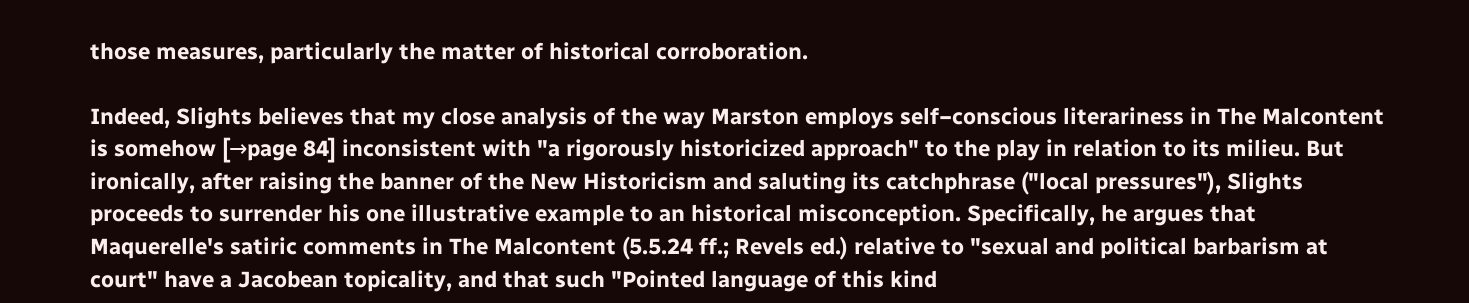those measures, particularly the matter of historical corroboration.

Indeed, Slights believes that my close analysis of the way Marston employs self−conscious literariness in The Malcontent is somehow [→page 84] inconsistent with "a rigorously historicized approach" to the play in relation to its milieu. But ironically, after raising the banner of the New Historicism and saluting its catchphrase ("local pressures"), Slights proceeds to surrender his one illustrative example to an historical misconception. Specifically, he argues that Maquerelle's satiric comments in The Malcontent (5.5.24 ff.; Revels ed.) relative to "sexual and political barbarism at court" have a Jacobean topicality, and that such "Pointed language of this kind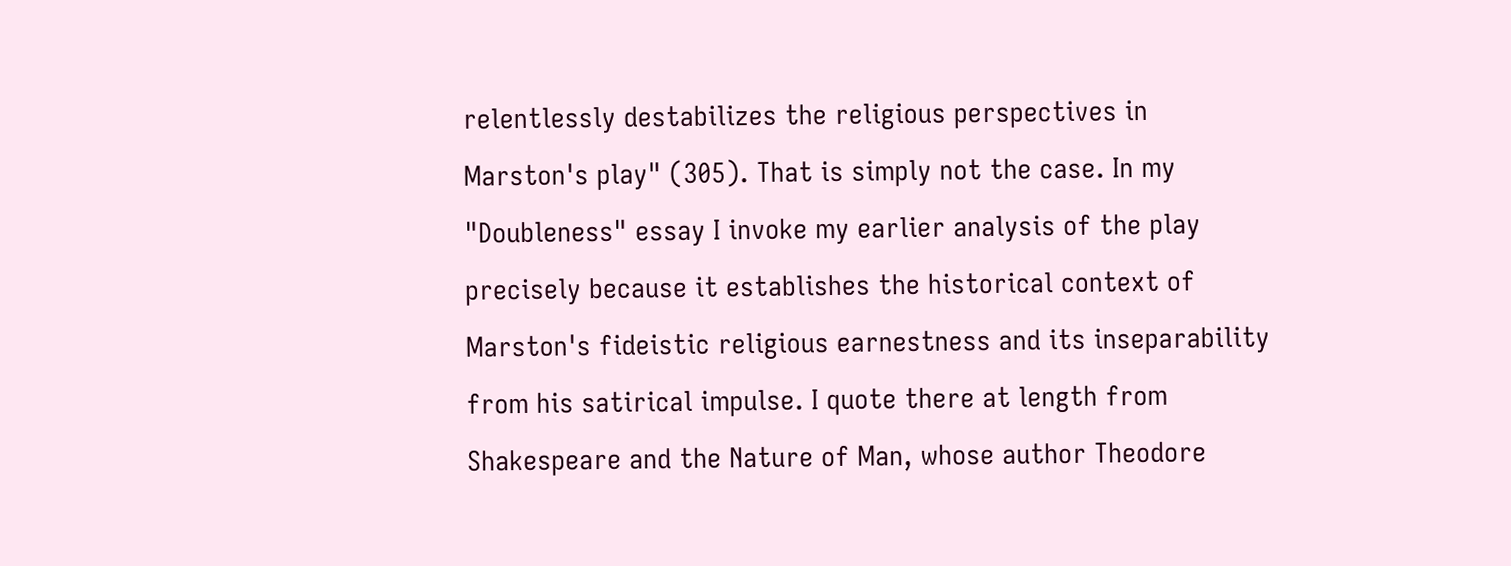relentlessly destabilizes the religious perspectives in Marston's play" (305). That is simply not the case. In my "Doubleness" essay I invoke my earlier analysis of the play precisely because it establishes the historical context of Marston's fideistic religious earnestness and its inseparability from his satirical impulse. I quote there at length from Shakespeare and the Nature of Man, whose author Theodore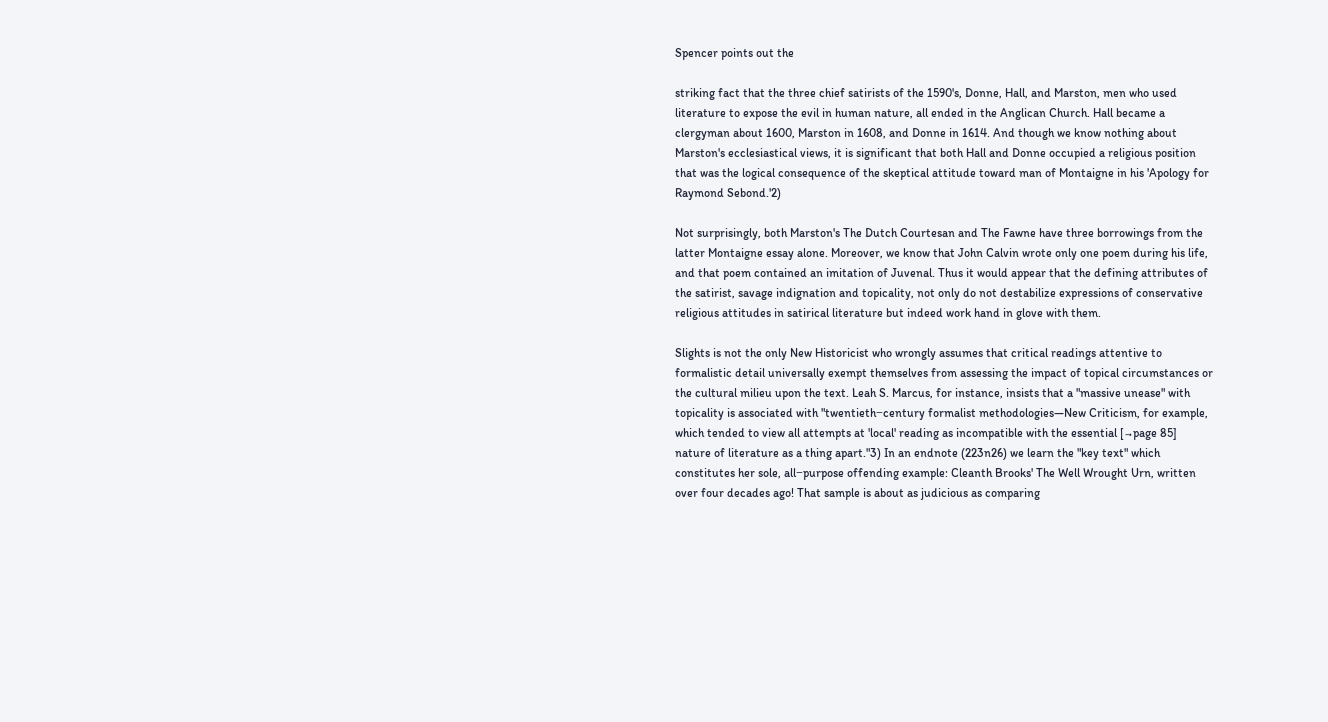Spencer points out the

striking fact that the three chief satirists of the 1590's, Donne, Hall, and Marston, men who used literature to expose the evil in human nature, all ended in the Anglican Church. Hall became a clergyman about 1600, Marston in 1608, and Donne in 1614. And though we know nothing about Marston's ecclesiastical views, it is significant that both Hall and Donne occupied a religious position that was the logical consequence of the skeptical attitude toward man of Montaigne in his 'Apology for Raymond Sebond.'2)

Not surprisingly, both Marston's The Dutch Courtesan and The Fawne have three borrowings from the latter Montaigne essay alone. Moreover, we know that John Calvin wrote only one poem during his life, and that poem contained an imitation of Juvenal. Thus it would appear that the defining attributes of the satirist, savage indignation and topicality, not only do not destabilize expressions of conservative religious attitudes in satirical literature but indeed work hand in glove with them.

Slights is not the only New Historicist who wrongly assumes that critical readings attentive to formalistic detail universally exempt themselves from assessing the impact of topical circumstances or the cultural milieu upon the text. Leah S. Marcus, for instance, insists that a "massive unease" with topicality is associated with "twentieth−century formalist methodologies—New Criticism, for example, which tended to view all attempts at 'local' reading as incompatible with the essential [→page 85] nature of literature as a thing apart."3) In an endnote (223n26) we learn the "key text" which constitutes her sole, all−purpose offending example: Cleanth Brooks' The Well Wrought Urn, written over four decades ago! That sample is about as judicious as comparing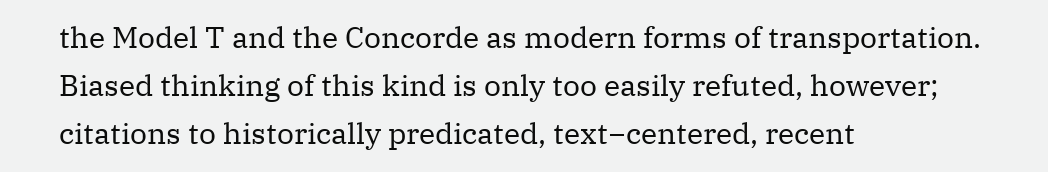the Model T and the Concorde as modern forms of transportation. Biased thinking of this kind is only too easily refuted, however; citations to historically predicated, text−centered, recent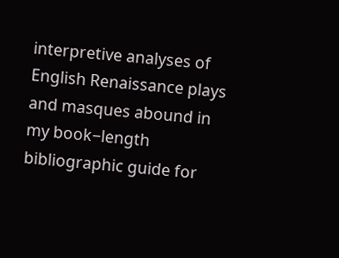interpretive analyses of English Renaissance plays and masques abound in my book−length bibliographic guide for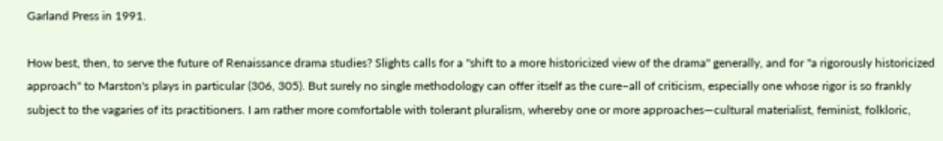Garland Press in 1991.

How best, then, to serve the future of Renaissance drama studies? Slights calls for a "shift to a more historicized view of the drama" generally, and for "a rigorously historicized approach" to Marston's plays in particular (306, 305). But surely no single methodology can offer itself as the cure−all of criticism, especially one whose rigor is so frankly subject to the vagaries of its practitioners. I am rather more comfortable with tolerant pluralism, whereby one or more approaches—cultural materialist, feminist, folkloric,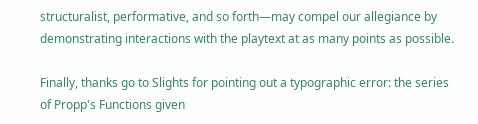structuralist, performative, and so forth—may compel our allegiance by demonstrating interactions with the playtext at as many points as possible.

Finally, thanks go to Slights for pointing out a typographic error: the series of Propp's Functions given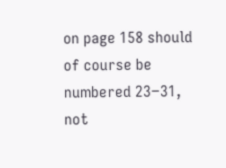on page 158 should of course be numbered 23−31, not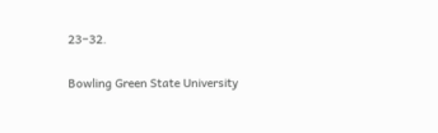23−32.

Bowling Green State University